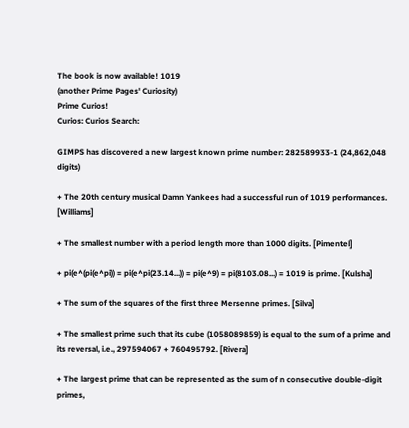The book is now available! 1019
(another Prime Pages' Curiosity)
Prime Curios!
Curios: Curios Search:

GIMPS has discovered a new largest known prime number: 282589933-1 (24,862,048 digits)

+ The 20th century musical Damn Yankees had a successful run of 1019 performances. [Williams]

+ The smallest number with a period length more than 1000 digits. [Pimentel]

+ pi(e^(pi(e^pi)) = pi(e^pi(23.14...)) = pi(e^9) = pi(8103.08...) = 1019 is prime. [Kulsha]

+ The sum of the squares of the first three Mersenne primes. [Silva]

+ The smallest prime such that its cube (1058089859) is equal to the sum of a prime and its reversal, i.e., 297594067 + 760495792. [Rivera]

+ The largest prime that can be represented as the sum of n consecutive double-digit primes,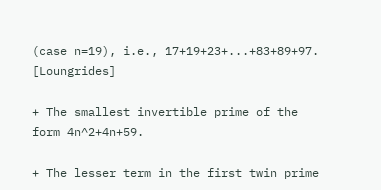(case n=19), i.e., 17+19+23+...+83+89+97. [Loungrides]

+ The smallest invertible prime of the form 4n^2+4n+59.

+ The lesser term in the first twin prime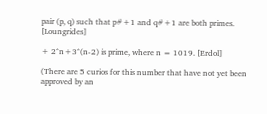pair (p, q) such that p#+1 and q#+1 are both primes. [Loungrides]

+ 2^n+3^(n-2) is prime, where n = 1019. [Erdol]

(There are 5 curios for this number that have not yet been approved by an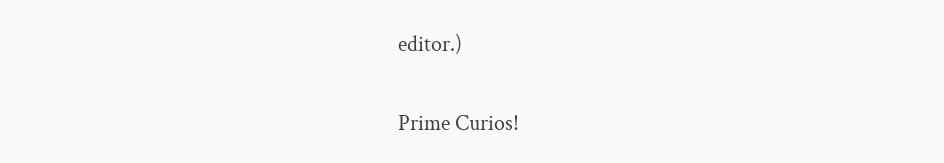editor.)

Prime Curios!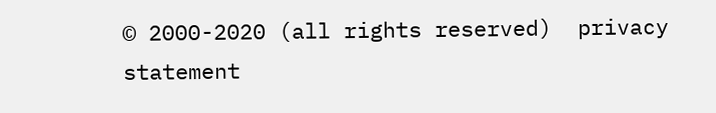© 2000-2020 (all rights reserved)  privacy statement